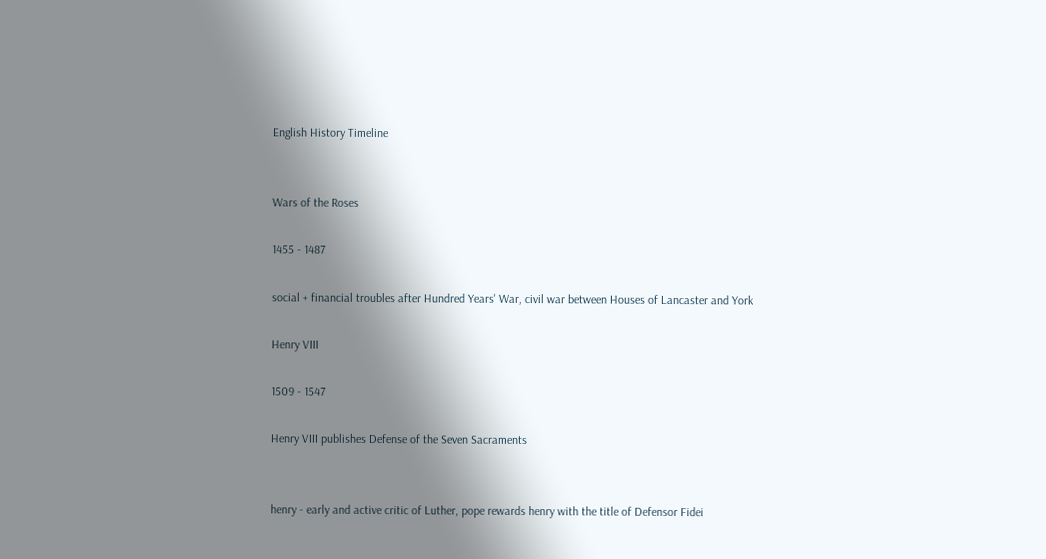English History Timeline


Wars of the Roses

1455 - 1487

social + financial troubles after Hundred Years' War, civil war between Houses of Lancaster and York

Henry VIII

1509 - 1547

Henry VIII publishes Defense of the Seven Sacraments


henry - early and active critic of Luther, pope rewards henry with the title of Defensor Fidei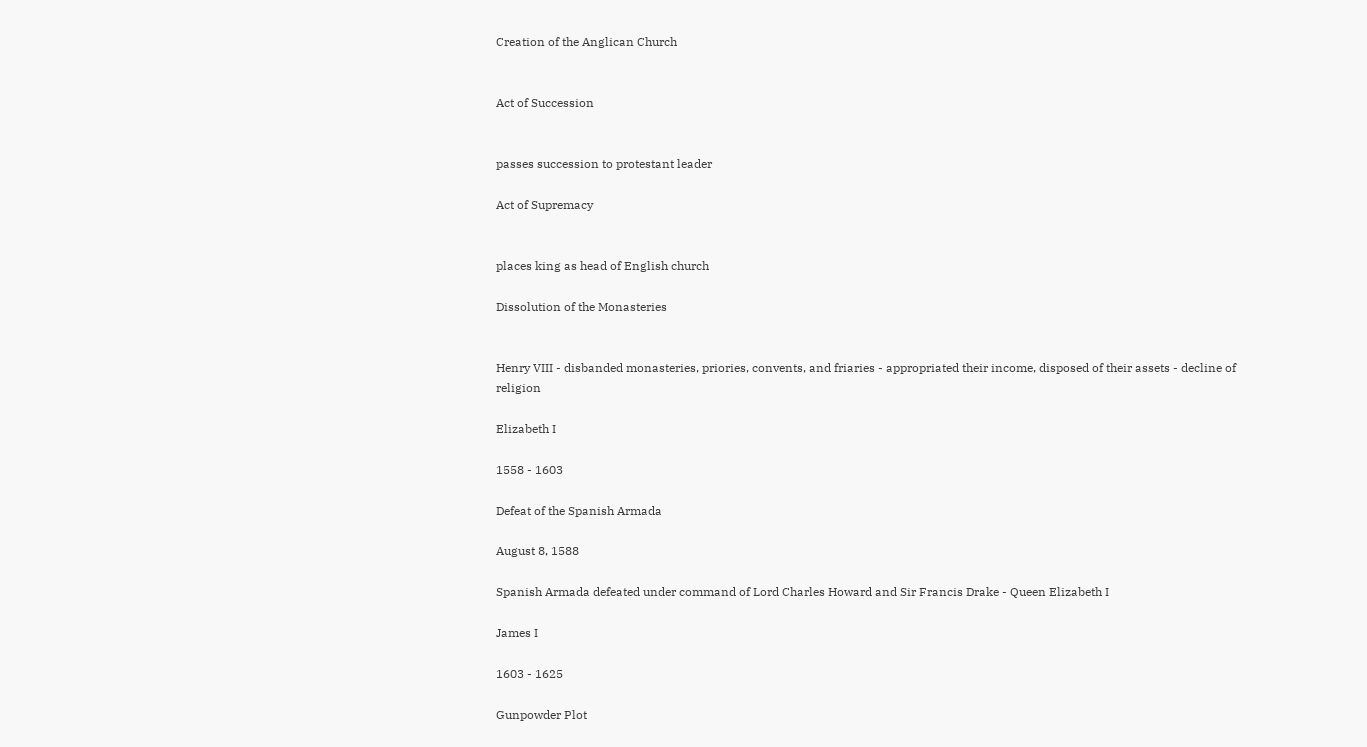Creation of the Anglican Church


Act of Succession


passes succession to protestant leader

Act of Supremacy


places king as head of English church

Dissolution of the Monasteries


Henry VIII - disbanded monasteries, priories, convents, and friaries - appropriated their income, disposed of their assets - decline of religion

Elizabeth I

1558 - 1603

Defeat of the Spanish Armada

August 8, 1588

Spanish Armada defeated under command of Lord Charles Howard and Sir Francis Drake - Queen Elizabeth I

James I

1603 - 1625

Gunpowder Plot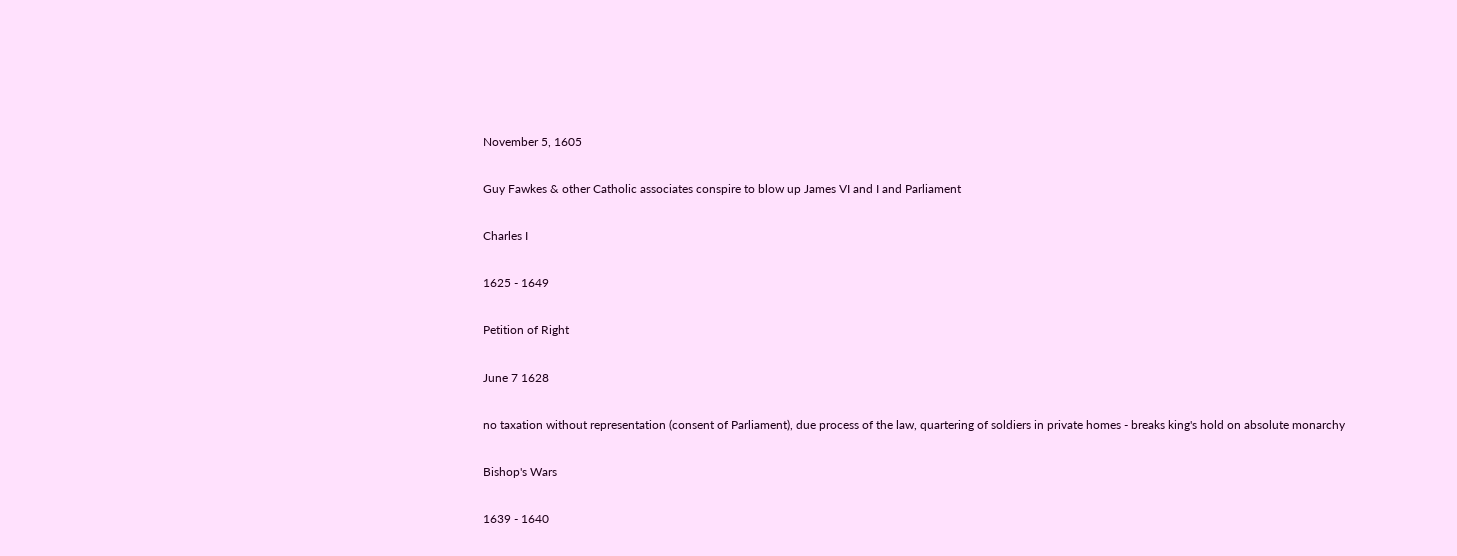November 5, 1605

Guy Fawkes & other Catholic associates conspire to blow up James VI and I and Parliament

Charles I

1625 - 1649

Petition of Right

June 7 1628

no taxation without representation (consent of Parliament), due process of the law, quartering of soldiers in private homes - breaks king's hold on absolute monarchy

Bishop's Wars

1639 - 1640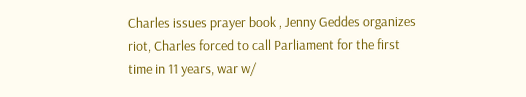Charles issues prayer book , Jenny Geddes organizes riot, Charles forced to call Parliament for the first time in 11 years, war w/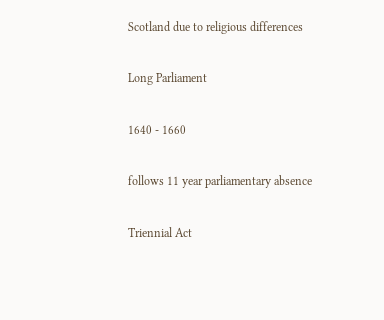Scotland due to religious differences

Long Parliament

1640 - 1660

follows 11 year parliamentary absence

Triennial Act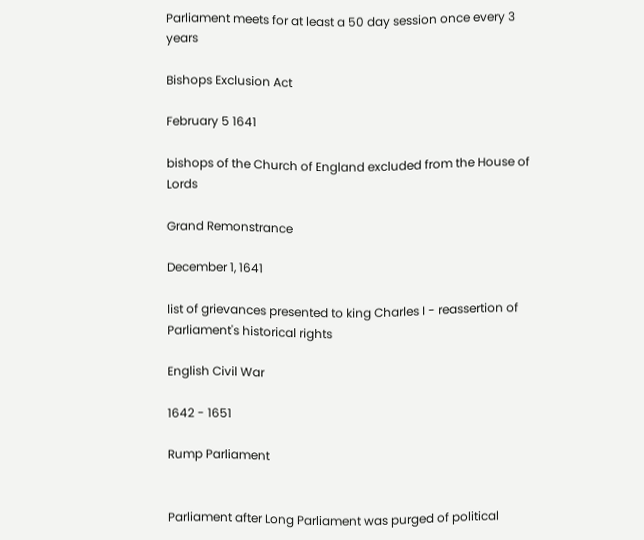Parliament meets for at least a 50 day session once every 3 years

Bishops Exclusion Act

February 5 1641

bishops of the Church of England excluded from the House of Lords

Grand Remonstrance

December 1, 1641

list of grievances presented to king Charles I - reassertion of Parliament's historical rights

English Civil War

1642 - 1651

Rump Parliament


Parliament after Long Parliament was purged of political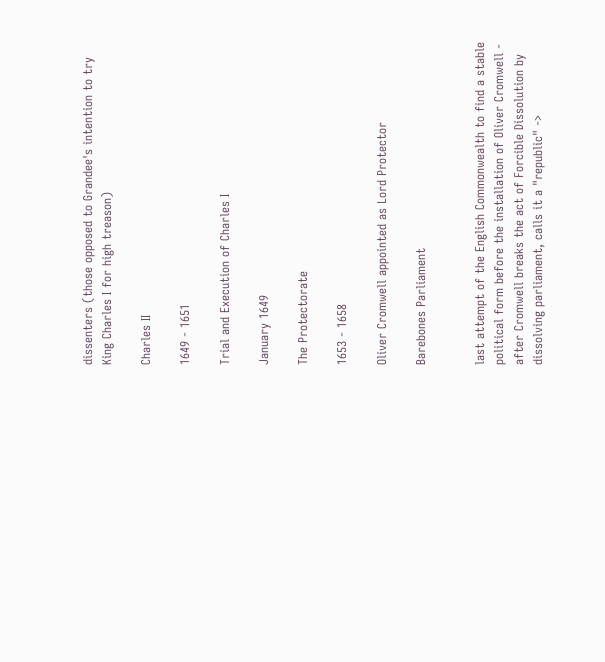dissenters (those opposed to Grandee's intention to try King Charles I for high treason)

Charles II

1649 - 1651

Trial and Execution of Charles I

January 1649

The Protectorate

1653 - 1658

Oliver Cromwell appointed as Lord Protector

Barebones Parliament


last attempt of the English Commonwealth to find a stable political form before the installation of Oliver Cromwell - after Cromwell breaks the act of Forcible Dissolution by dissolving parliament, calls it a "republic" ->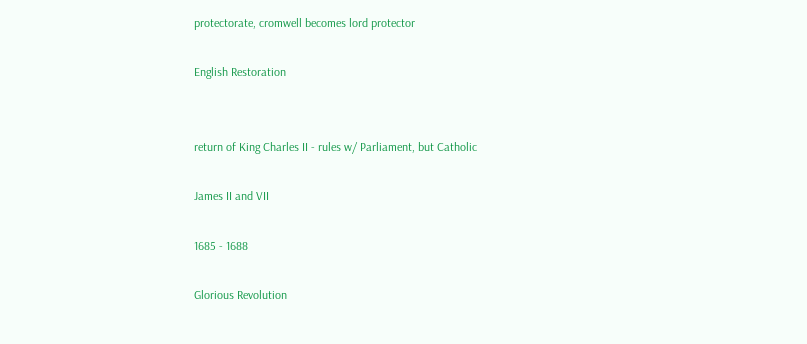protectorate, cromwell becomes lord protector

English Restoration


return of King Charles II - rules w/ Parliament, but Catholic

James II and VII

1685 - 1688

Glorious Revolution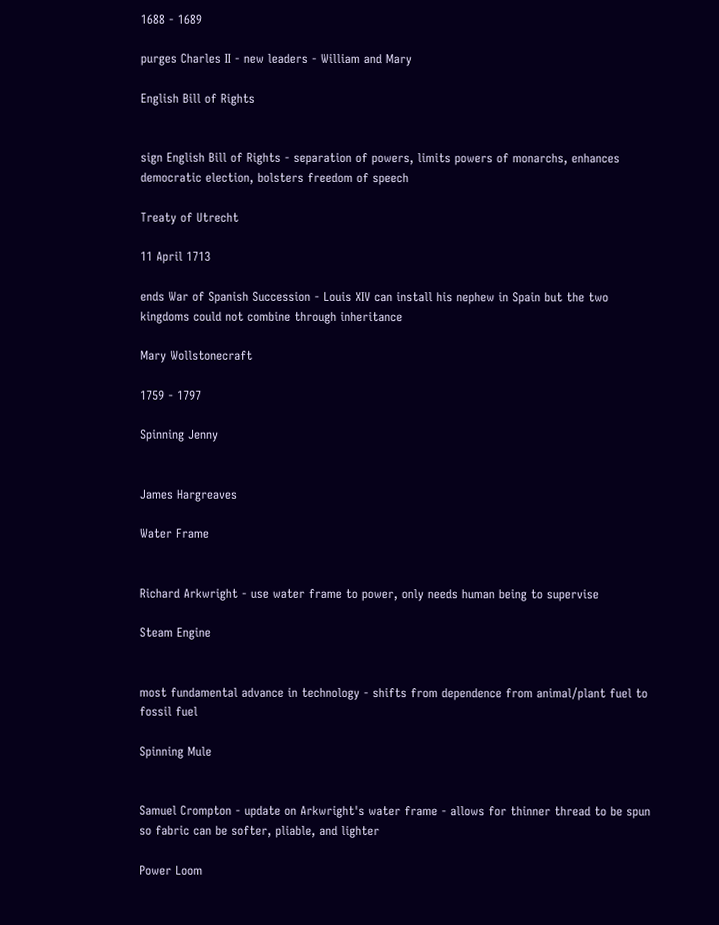1688 - 1689

purges Charles II - new leaders - William and Mary

English Bill of Rights


sign English Bill of Rights - separation of powers, limits powers of monarchs, enhances democratic election, bolsters freedom of speech

Treaty of Utrecht

11 April 1713

ends War of Spanish Succession - Louis XIV can install his nephew in Spain but the two kingdoms could not combine through inheritance

Mary Wollstonecraft

1759 - 1797

Spinning Jenny


James Hargreaves

Water Frame


Richard Arkwright - use water frame to power, only needs human being to supervise

Steam Engine


most fundamental advance in technology - shifts from dependence from animal/plant fuel to fossil fuel

Spinning Mule


Samuel Crompton - update on Arkwright's water frame - allows for thinner thread to be spun so fabric can be softer, pliable, and lighter

Power Loom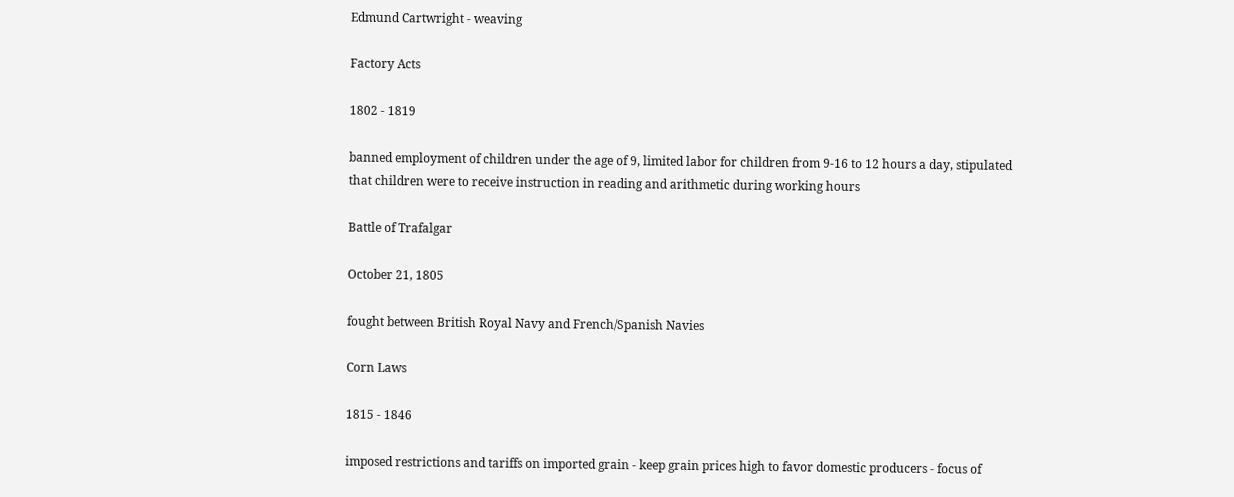Edmund Cartwright - weaving

Factory Acts

1802 - 1819

banned employment of children under the age of 9, limited labor for children from 9-16 to 12 hours a day, stipulated that children were to receive instruction in reading and arithmetic during working hours

Battle of Trafalgar

October 21, 1805

fought between British Royal Navy and French/Spanish Navies

Corn Laws

1815 - 1846

imposed restrictions and tariffs on imported grain - keep grain prices high to favor domestic producers - focus of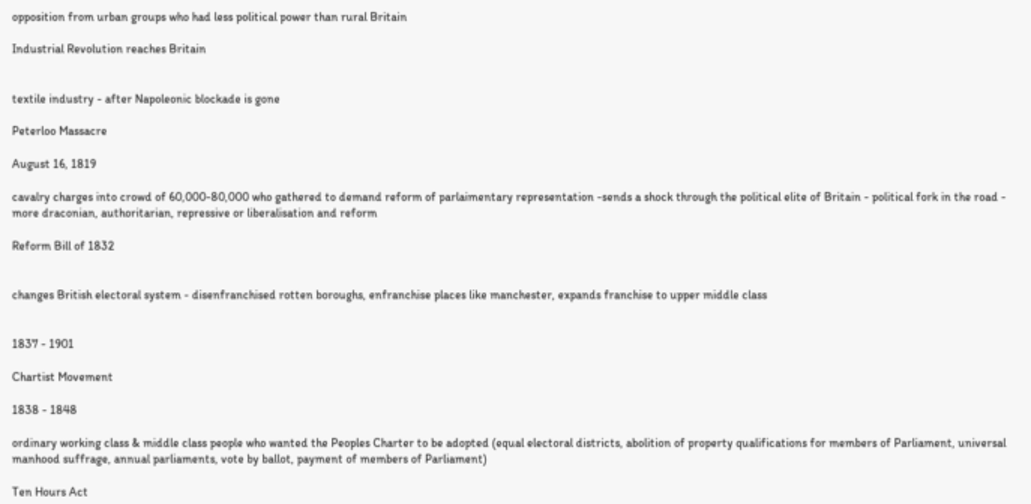opposition from urban groups who had less political power than rural Britain

Industrial Revolution reaches Britain


textile industry - after Napoleonic blockade is gone

Peterloo Massacre

August 16, 1819

cavalry charges into crowd of 60,000-80,000 who gathered to demand reform of parlaimentary representation -sends a shock through the political elite of Britain - political fork in the road - more draconian, authoritarian, repressive or liberalisation and reform

Reform Bill of 1832


changes British electoral system - disenfranchised rotten boroughs, enfranchise places like manchester, expands franchise to upper middle class


1837 - 1901

Chartist Movement

1838 - 1848

ordinary working class & middle class people who wanted the Peoples Charter to be adopted (equal electoral districts, abolition of property qualifications for members of Parliament, universal manhood suffrage, annual parliaments, vote by ballot, payment of members of Parliament)

Ten Hours Act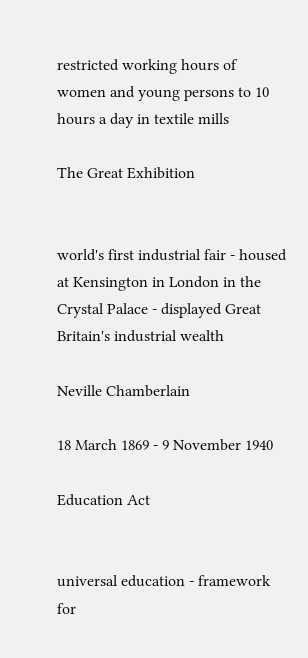restricted working hours of women and young persons to 10 hours a day in textile mills

The Great Exhibition


world's first industrial fair - housed at Kensington in London in the Crystal Palace - displayed Great Britain's industrial wealth

Neville Chamberlain

18 March 1869 - 9 November 1940

Education Act


universal education - framework for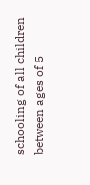schooling of all children between ages of 5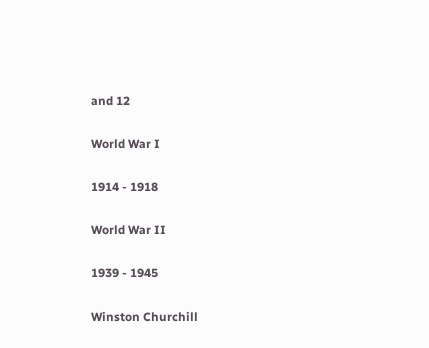and 12

World War I

1914 - 1918

World War II

1939 - 1945

Winston Churchill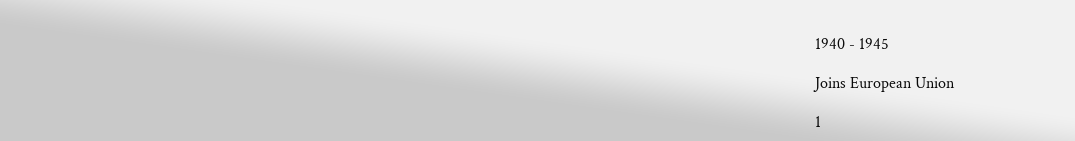1940 - 1945

Joins European Union

1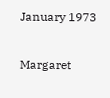January 1973

Margaret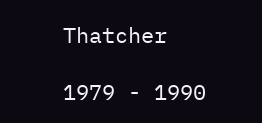Thatcher

1979 - 1990